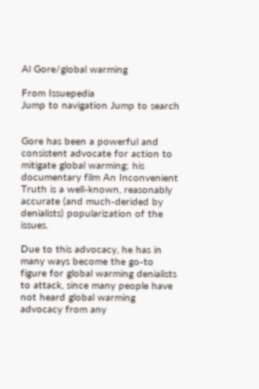Al Gore/global warming

From Issuepedia
Jump to navigation Jump to search


Gore has been a powerful and consistent advocate for action to mitigate global warming; his documentary film An Inconvenient Truth is a well-known, reasonably accurate (and much-derided by denialists) popularization of the issues.

Due to this advocacy, he has in many ways become the go-to figure for global warming denialists to attack, since many people have not heard global warming advocacy from any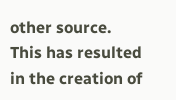other source. This has resulted in the creation of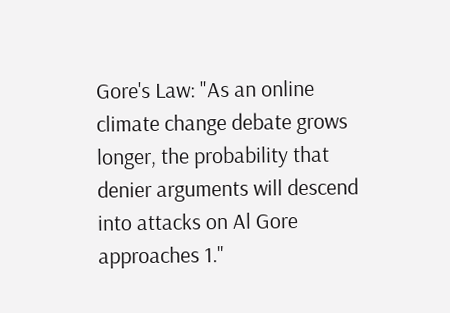Gore's Law: "As an online climate change debate grows longer, the probability that denier arguments will descend into attacks on Al Gore approaches 1."